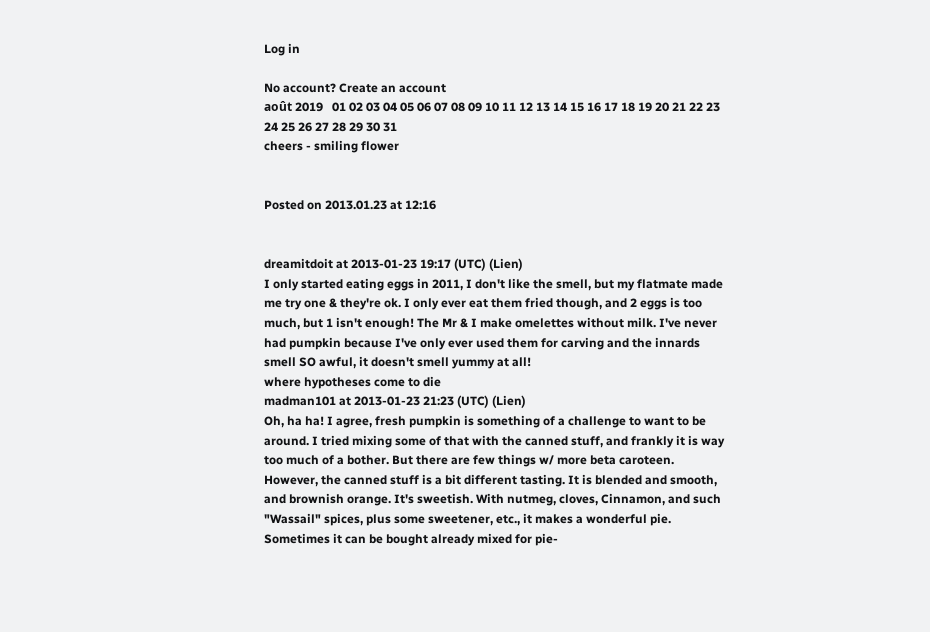Log in

No account? Create an account
août 2019   01 02 03 04 05 06 07 08 09 10 11 12 13 14 15 16 17 18 19 20 21 22 23 24 25 26 27 28 29 30 31
cheers - smiling flower


Posted on 2013.01.23 at 12:16


dreamitdoit at 2013-01-23 19:17 (UTC) (Lien)
I only started eating eggs in 2011, I don't like the smell, but my flatmate made me try one & they're ok. I only ever eat them fried though, and 2 eggs is too much, but 1 isn't enough! The Mr & I make omelettes without milk. I've never had pumpkin because I've only ever used them for carving and the innards smell SO awful, it doesn't smell yummy at all!
where hypotheses come to die
madman101 at 2013-01-23 21:23 (UTC) (Lien)
Oh, ha ha! I agree, fresh pumpkin is something of a challenge to want to be around. I tried mixing some of that with the canned stuff, and frankly it is way too much of a bother. But there are few things w/ more beta caroteen. However, the canned stuff is a bit different tasting. It is blended and smooth, and brownish orange. It's sweetish. With nutmeg, cloves, Cinnamon, and such "Wassail" spices, plus some sweetener, etc., it makes a wonderful pie. Sometimes it can be bought already mixed for pie-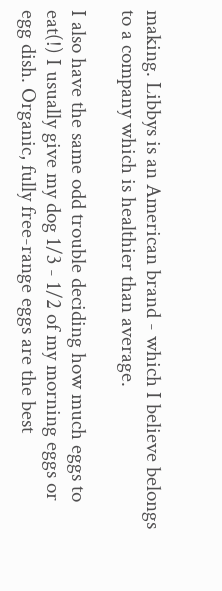making. Libbys is an American brand - which I believe belongs to a company which is healthier than average.

I also have the same odd trouble deciding how much eggs to eat(!) I usually give my dog 1/3 - 1/2 of my morning eggs or egg dish. Organic, fully free-range eggs are the best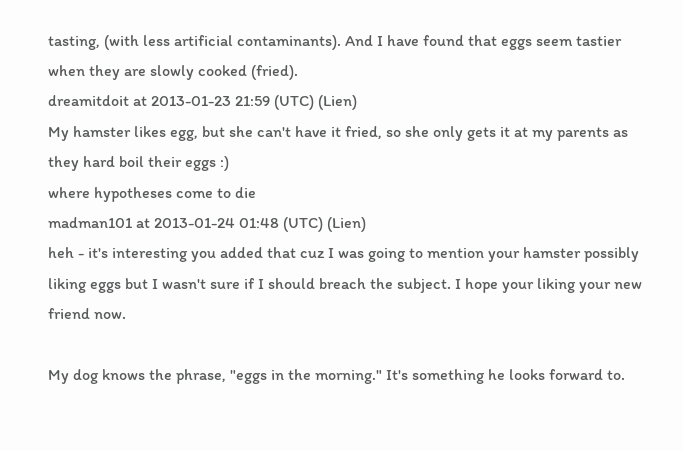tasting, (with less artificial contaminants). And I have found that eggs seem tastier when they are slowly cooked (fried).
dreamitdoit at 2013-01-23 21:59 (UTC) (Lien)
My hamster likes egg, but she can't have it fried, so she only gets it at my parents as they hard boil their eggs :)
where hypotheses come to die
madman101 at 2013-01-24 01:48 (UTC) (Lien)
heh - it's interesting you added that cuz I was going to mention your hamster possibly liking eggs but I wasn't sure if I should breach the subject. I hope your liking your new friend now.

My dog knows the phrase, "eggs in the morning." It's something he looks forward to.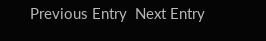Previous Entry  Next Entry